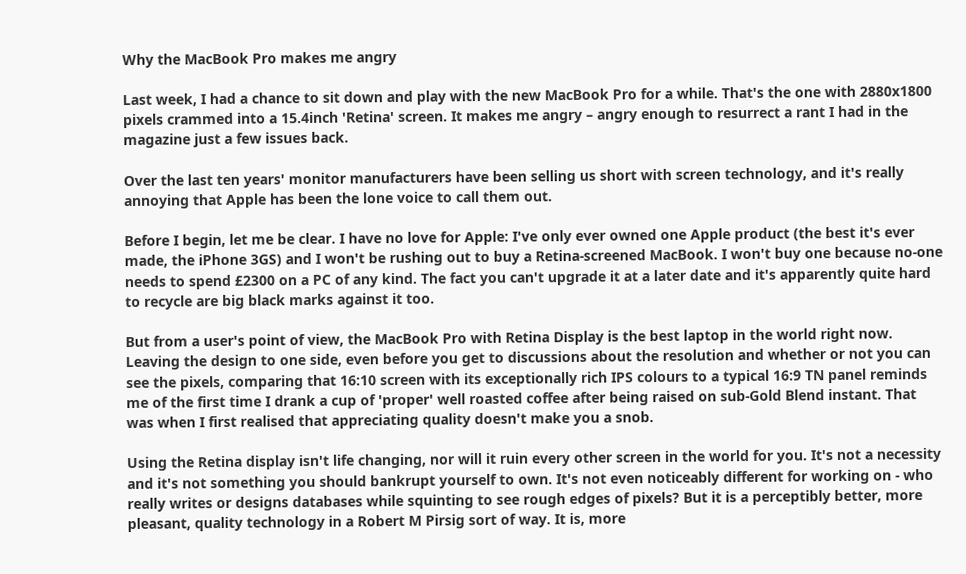Why the MacBook Pro makes me angry

Last week, I had a chance to sit down and play with the new MacBook Pro for a while. That's the one with 2880x1800 pixels crammed into a 15.4inch 'Retina' screen. It makes me angry – angry enough to resurrect a rant I had in the magazine just a few issues back.

Over the last ten years' monitor manufacturers have been selling us short with screen technology, and it's really annoying that Apple has been the lone voice to call them out.

Before I begin, let me be clear. I have no love for Apple: I've only ever owned one Apple product (the best it's ever made, the iPhone 3GS) and I won't be rushing out to buy a Retina-screened MacBook. I won't buy one because no-one needs to spend £2300 on a PC of any kind. The fact you can't upgrade it at a later date and it's apparently quite hard to recycle are big black marks against it too.

But from a user's point of view, the MacBook Pro with Retina Display is the best laptop in the world right now. Leaving the design to one side, even before you get to discussions about the resolution and whether or not you can see the pixels, comparing that 16:10 screen with its exceptionally rich IPS colours to a typical 16:9 TN panel reminds me of the first time I drank a cup of 'proper' well roasted coffee after being raised on sub-Gold Blend instant. That was when I first realised that appreciating quality doesn't make you a snob.

Using the Retina display isn't life changing, nor will it ruin every other screen in the world for you. It's not a necessity and it's not something you should bankrupt yourself to own. It's not even noticeably different for working on - who really writes or designs databases while squinting to see rough edges of pixels? But it is a perceptibly better, more pleasant, quality technology in a Robert M Pirsig sort of way. It is, more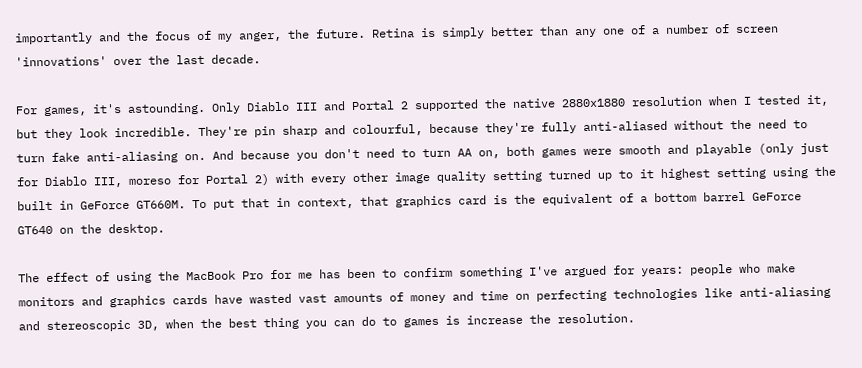importantly and the focus of my anger, the future. Retina is simply better than any one of a number of screen 'innovations' over the last decade.

For games, it's astounding. Only Diablo III and Portal 2 supported the native 2880x1880 resolution when I tested it, but they look incredible. They're pin sharp and colourful, because they're fully anti-aliased without the need to turn fake anti-aliasing on. And because you don't need to turn AA on, both games were smooth and playable (only just for Diablo III, moreso for Portal 2) with every other image quality setting turned up to it highest setting using the built in GeForce GT660M. To put that in context, that graphics card is the equivalent of a bottom barrel GeForce GT640 on the desktop.

The effect of using the MacBook Pro for me has been to confirm something I've argued for years: people who make monitors and graphics cards have wasted vast amounts of money and time on perfecting technologies like anti-aliasing and stereoscopic 3D, when the best thing you can do to games is increase the resolution.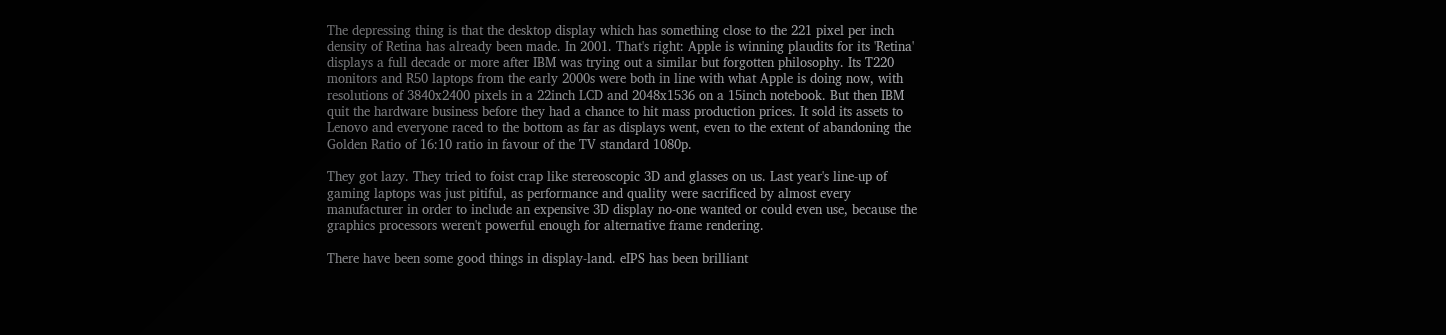The depressing thing is that the desktop display which has something close to the 221 pixel per inch density of Retina has already been made. In 2001. That's right: Apple is winning plaudits for its 'Retina' displays a full decade or more after IBM was trying out a similar but forgotten philosophy. Its T220 monitors and R50 laptops from the early 2000s were both in line with what Apple is doing now, with resolutions of 3840x2400 pixels in a 22inch LCD and 2048x1536 on a 15inch notebook. But then IBM quit the hardware business before they had a chance to hit mass production prices. It sold its assets to Lenovo and everyone raced to the bottom as far as displays went, even to the extent of abandoning the Golden Ratio of 16:10 ratio in favour of the TV standard 1080p.

They got lazy. They tried to foist crap like stereoscopic 3D and glasses on us. Last year's line-up of gaming laptops was just pitiful, as performance and quality were sacrificed by almost every manufacturer in order to include an expensive 3D display no-one wanted or could even use, because the graphics processors weren't powerful enough for alternative frame rendering.

There have been some good things in display-land. eIPS has been brilliant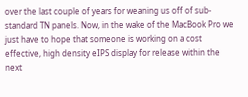over the last couple of years for weaning us off of sub-standard TN panels. Now, in the wake of the MacBook Pro we just have to hope that someone is working on a cost effective, high density eIPS display for release within the next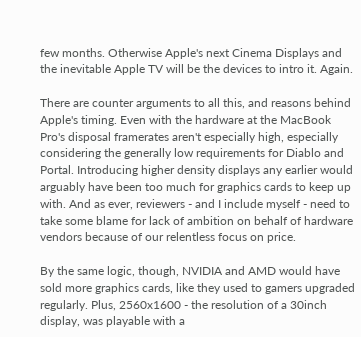few months. Otherwise Apple's next Cinema Displays and the inevitable Apple TV will be the devices to intro it. Again.

There are counter arguments to all this, and reasons behind Apple's timing. Even with the hardware at the MacBook Pro's disposal framerates aren't especially high, especially considering the generally low requirements for Diablo and Portal. Introducing higher density displays any earlier would arguably have been too much for graphics cards to keep up with. And as ever, reviewers - and I include myself - need to take some blame for lack of ambition on behalf of hardware vendors because of our relentless focus on price.

By the same logic, though, NVIDIA and AMD would have sold more graphics cards, like they used to gamers upgraded regularly. Plus, 2560x1600 - the resolution of a 30inch display, was playable with a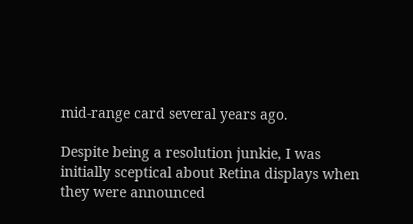mid-range card several years ago.

Despite being a resolution junkie, I was initially sceptical about Retina displays when they were announced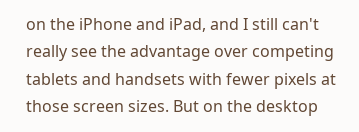on the iPhone and iPad, and I still can't really see the advantage over competing tablets and handsets with fewer pixels at those screen sizes. But on the desktop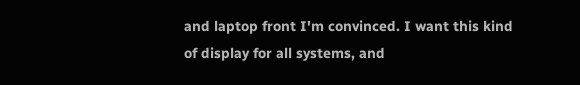and laptop front I'm convinced. I want this kind of display for all systems, and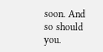soon. And so should you.